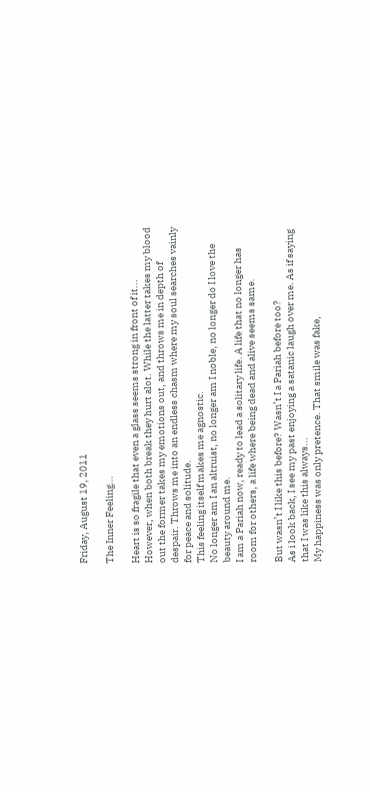Friday, August 19, 2011

The Inner Feeling...

Heart is so fragile that even a glass seems strong in front of it...
However, when both break they hurt alot. While the latter takes my blood out the former takes my emotions out, and throws me in depth of despair. Throws me into an endless chasm where my soul searches vainly for peace and solitude.
This feeling itself makes me agnostic.
No longer am I an altruist, no longer am I noble, no longer do I love the beauty around me.
I am a Pariah now, ready to lead a solitary life. A life that no longer has room for others, a life where being dead and alive seems same.

But wasn’t I like this before? Wasn’t I a Pariah before too?
As i look back, I see my past enjoying a satanic laugh over me. As if saying that I was like this always...
My happiness was only pretence. That smile was fake,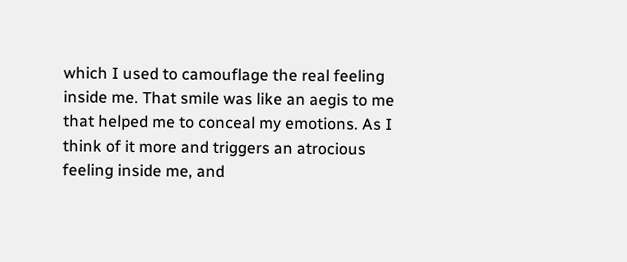which I used to camouflage the real feeling inside me. That smile was like an aegis to me that helped me to conceal my emotions. As I think of it more and triggers an atrocious feeling inside me, and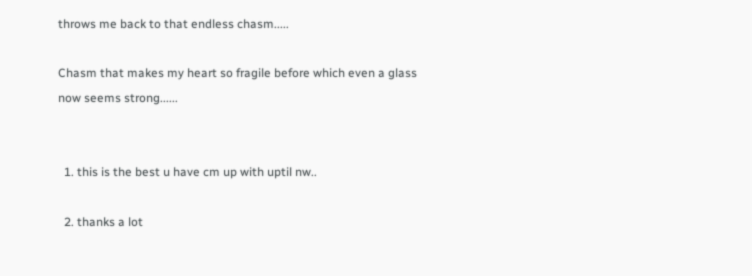throws me back to that endless chasm.....

Chasm that makes my heart so fragile before which even a glass now seems strong......


  1. this is the best u have cm up with uptil nw..

  2. thanks a lot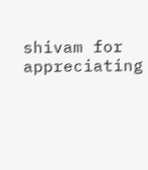shivam for appreciating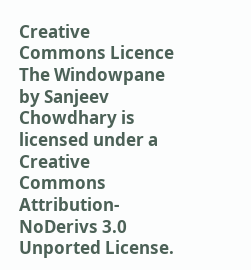Creative Commons Licence
The Windowpane by Sanjeev Chowdhary is licensed under a Creative Commons Attribution-NoDerivs 3.0 Unported License.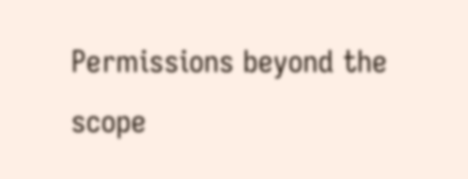Permissions beyond the scope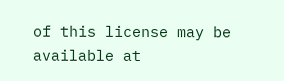of this license may be available at